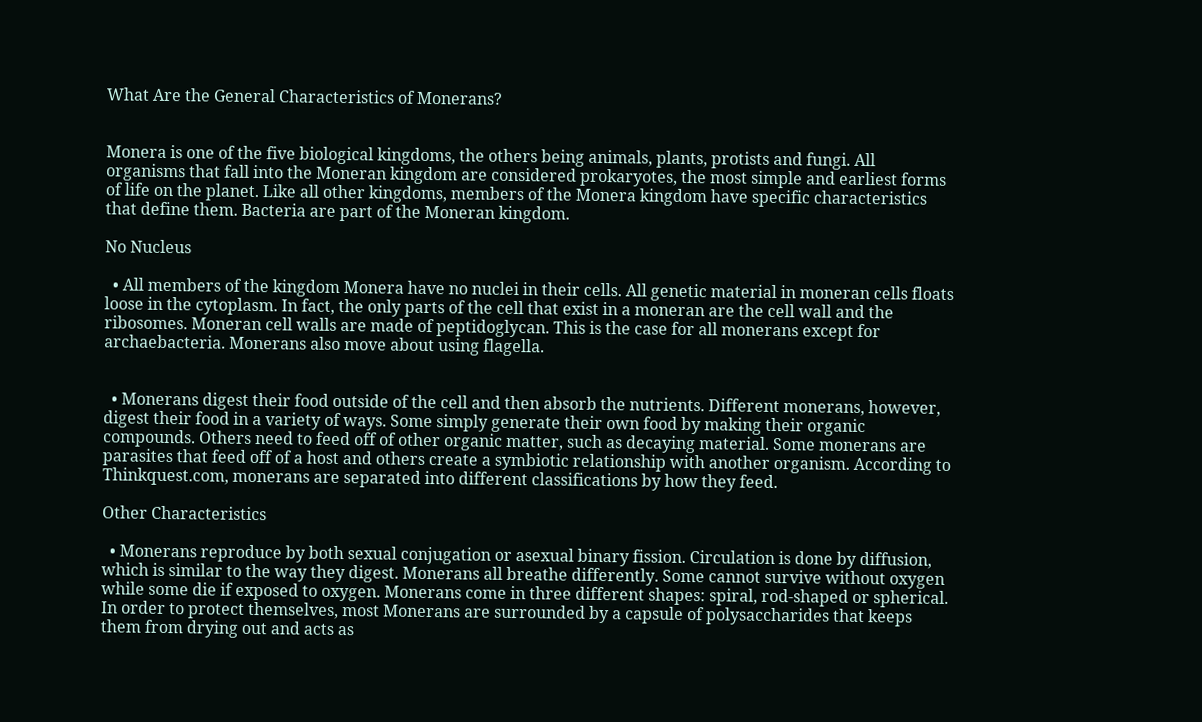What Are the General Characteristics of Monerans?


Monera is one of the five biological kingdoms, the others being animals, plants, protists and fungi. All organisms that fall into the Moneran kingdom are considered prokaryotes, the most simple and earliest forms of life on the planet. Like all other kingdoms, members of the Monera kingdom have specific characteristics that define them. Bacteria are part of the Moneran kingdom.

No Nucleus

  • All members of the kingdom Monera have no nuclei in their cells. All genetic material in moneran cells floats loose in the cytoplasm. In fact, the only parts of the cell that exist in a moneran are the cell wall and the ribosomes. Moneran cell walls are made of peptidoglycan. This is the case for all monerans except for archaebacteria. Monerans also move about using flagella.


  • Monerans digest their food outside of the cell and then absorb the nutrients. Different monerans, however, digest their food in a variety of ways. Some simply generate their own food by making their organic compounds. Others need to feed off of other organic matter, such as decaying material. Some monerans are parasites that feed off of a host and others create a symbiotic relationship with another organism. According to Thinkquest.com, monerans are separated into different classifications by how they feed.

Other Characteristics

  • Monerans reproduce by both sexual conjugation or asexual binary fission. Circulation is done by diffusion, which is similar to the way they digest. Monerans all breathe differently. Some cannot survive without oxygen while some die if exposed to oxygen. Monerans come in three different shapes: spiral, rod-shaped or spherical. In order to protect themselves, most Monerans are surrounded by a capsule of polysaccharides that keeps them from drying out and acts as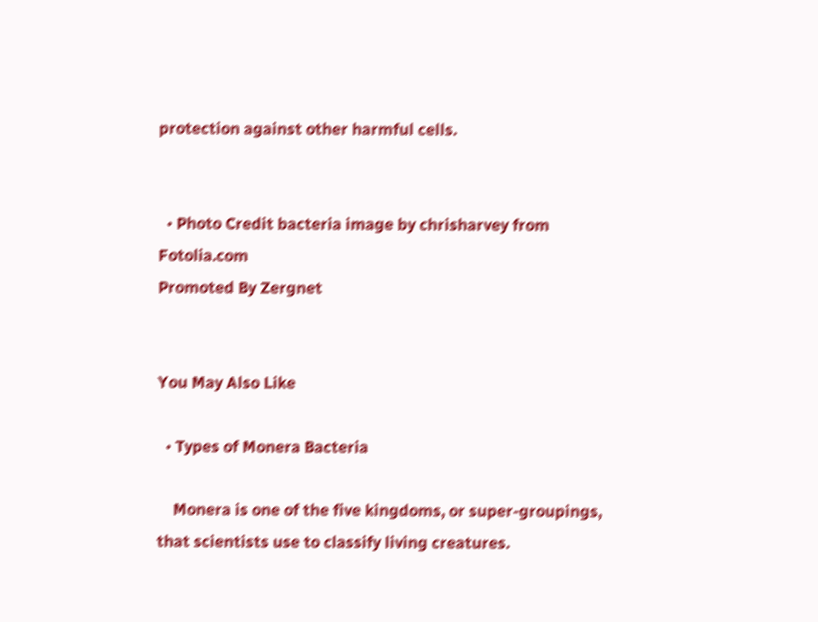protection against other harmful cells.


  • Photo Credit bacteria image by chrisharvey from Fotolia.com
Promoted By Zergnet


You May Also Like

  • Types of Monera Bacteria

    Monera is one of the five kingdoms, or super-groupings, that scientists use to classify living creatures.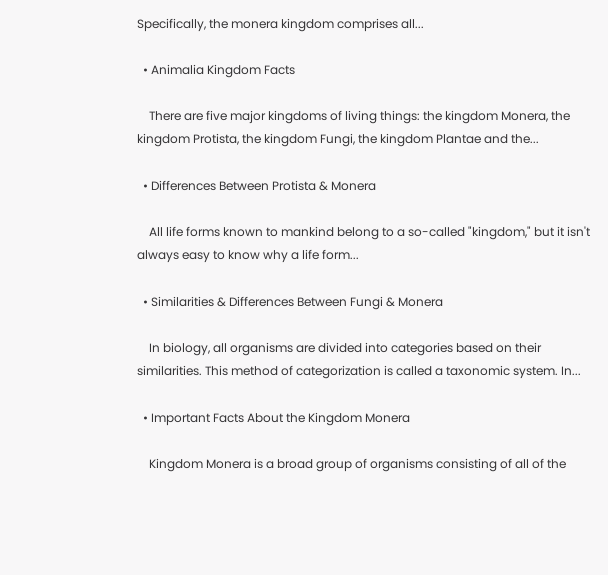Specifically, the monera kingdom comprises all...

  • Animalia Kingdom Facts

    There are five major kingdoms of living things: the kingdom Monera, the kingdom Protista, the kingdom Fungi, the kingdom Plantae and the...

  • Differences Between Protista & Monera

    All life forms known to mankind belong to a so-called "kingdom," but it isn't always easy to know why a life form...

  • Similarities & Differences Between Fungi & Monera

    In biology, all organisms are divided into categories based on their similarities. This method of categorization is called a taxonomic system. In...

  • Important Facts About the Kingdom Monera

    Kingdom Monera is a broad group of organisms consisting of all of the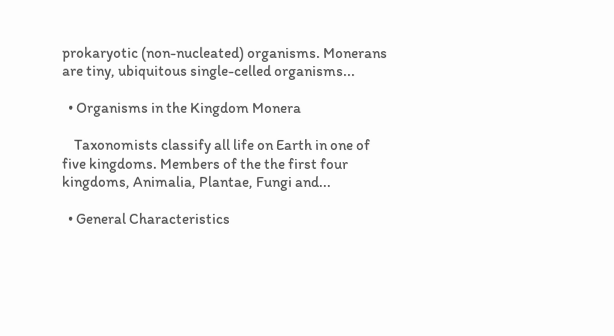prokaryotic (non-nucleated) organisms. Monerans are tiny, ubiquitous single-celled organisms...

  • Organisms in the Kingdom Monera

    Taxonomists classify all life on Earth in one of five kingdoms. Members of the the first four kingdoms, Animalia, Plantae, Fungi and...

  • General Characteristics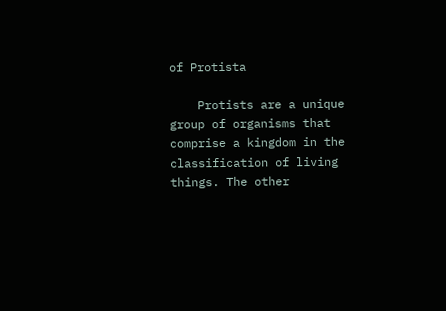of Protista

    Protists are a unique group of organisms that comprise a kingdom in the classification of living things. The other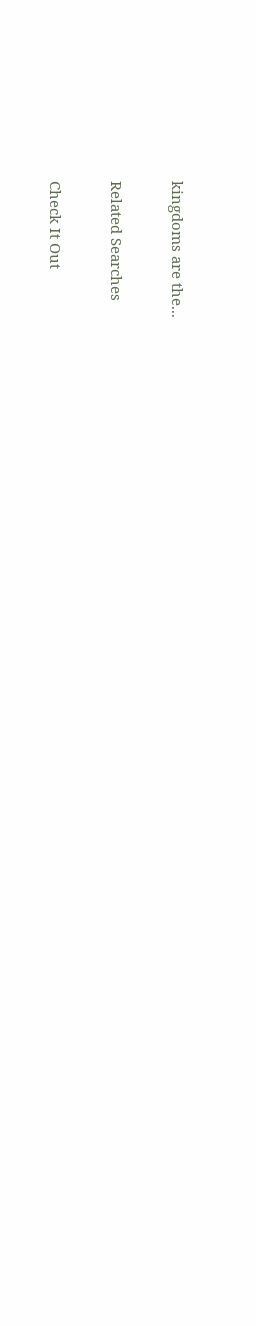kingdoms are the...

Related Searches

Check It Out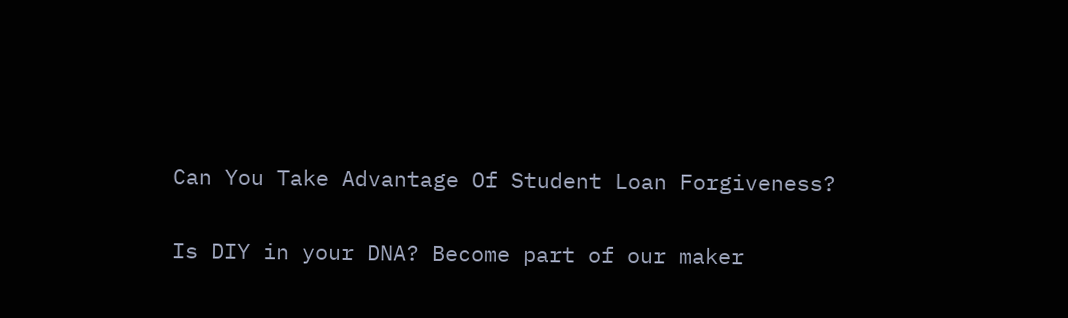Can You Take Advantage Of Student Loan Forgiveness?

Is DIY in your DNA? Become part of our maker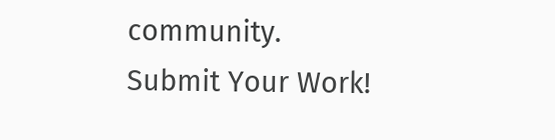community.
Submit Your Work!